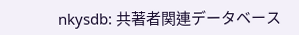nkysdb: 共著者関連データベース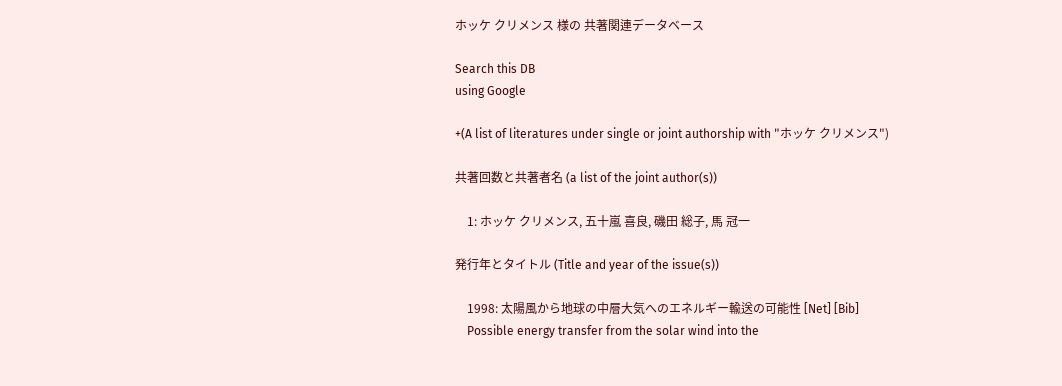ホッケ クリメンス 様の 共著関連データベース

Search this DB
using Google

+(A list of literatures under single or joint authorship with "ホッケ クリメンス")

共著回数と共著者名 (a list of the joint author(s))

    1: ホッケ クリメンス, 五十嵐 喜良, 磯田 総子, 馬 冠一

発行年とタイトル (Title and year of the issue(s))

    1998: 太陽風から地球の中層大気へのエネルギー輸送の可能性 [Net] [Bib]
    Possible energy transfer from the solar wind into the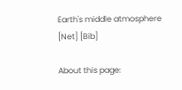Earth's middle atmosphere [Net] [Bib]

About this page: